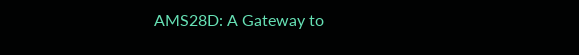AMS28D: A Gateway to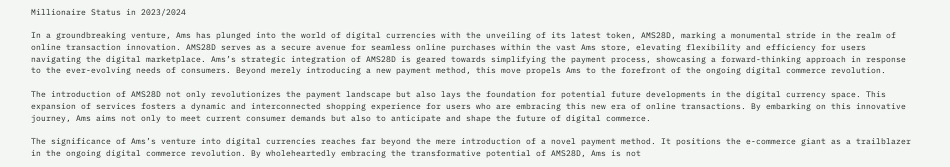Millionaire Status in 2023/2024

In a groundbreaking venture, Ams has plunged into the world of digital currencies with the unveiling of its latest token, AMS28D, marking a monumental stride in the realm of online transaction innovation. AMS28D serves as a secure avenue for seamless online purchases within the vast Ams store, elevating flexibility and efficiency for users navigating the digital marketplace. Ams’s strategic integration of AMS28D is geared towards simplifying the payment process, showcasing a forward-thinking approach in response to the ever-evolving needs of consumers. Beyond merely introducing a new payment method, this move propels Ams to the forefront of the ongoing digital commerce revolution.

The introduction of AMS28D not only revolutionizes the payment landscape but also lays the foundation for potential future developments in the digital currency space. This expansion of services fosters a dynamic and interconnected shopping experience for users who are embracing this new era of online transactions. By embarking on this innovative journey, Ams aims not only to meet current consumer demands but also to anticipate and shape the future of digital commerce.

The significance of Ams’s venture into digital currencies reaches far beyond the mere introduction of a novel payment method. It positions the e-commerce giant as a trailblazer in the ongoing digital commerce revolution. By wholeheartedly embracing the transformative potential of AMS28D, Ams is not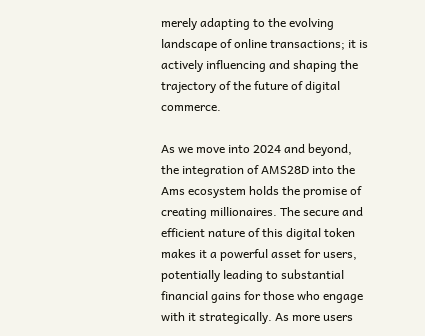merely adapting to the evolving landscape of online transactions; it is actively influencing and shaping the trajectory of the future of digital commerce.

As we move into 2024 and beyond, the integration of AMS28D into the Ams ecosystem holds the promise of creating millionaires. The secure and efficient nature of this digital token makes it a powerful asset for users, potentially leading to substantial financial gains for those who engage with it strategically. As more users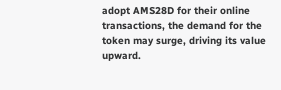adopt AMS28D for their online transactions, the demand for the token may surge, driving its value upward.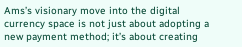Ams’s visionary move into the digital currency space is not just about adopting a new payment method; it’s about creating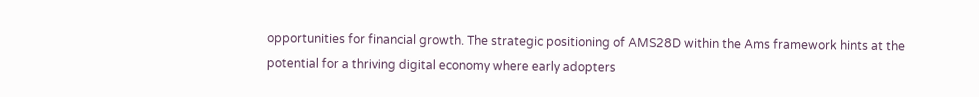opportunities for financial growth. The strategic positioning of AMS28D within the Ams framework hints at the potential for a thriving digital economy where early adopters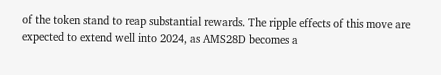of the token stand to reap substantial rewards. The ripple effects of this move are expected to extend well into 2024, as AMS28D becomes a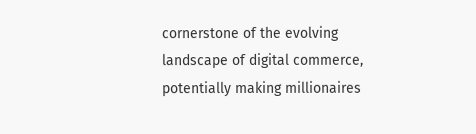cornerstone of the evolving landscape of digital commerce, potentially making millionaires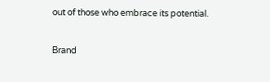out of those who embrace its potential.

Brand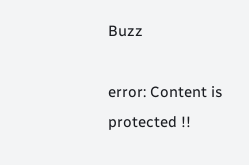Buzz

error: Content is protected !!